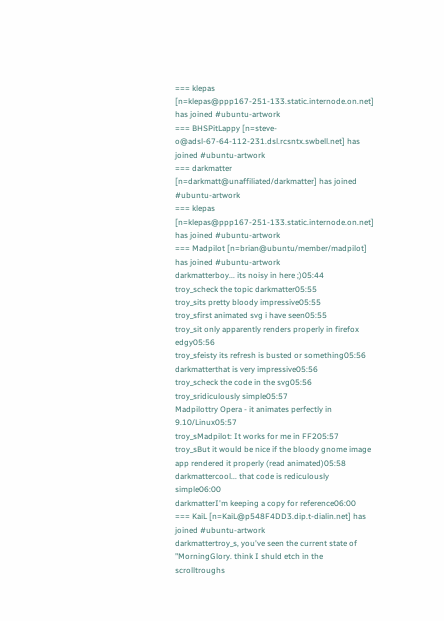=== klepas [n=klepas@ppp167-251-133.static.internode.on.net] has joined #ubuntu-artwork
=== BHSPitLappy [n=steve-o@adsl-67-64-112-231.dsl.rcsntx.swbell.net] has joined #ubuntu-artwork
=== darkmatter [n=darkmatt@unaffiliated/darkmatter] has joined #ubuntu-artwork
=== klepas [n=klepas@ppp167-251-133.static.internode.on.net] has joined #ubuntu-artwork
=== Madpilot [n=brian@ubuntu/member/madpilot] has joined #ubuntu-artwork
darkmatterboy... its noisy in here ;)05:44
troy_scheck the topic darkmatter05:55
troy_sits pretty bloody impressive05:55
troy_sfirst animated svg i have seen05:55
troy_sit only apparently renders properly in firefox edgy05:56
troy_sfeisty its refresh is busted or something05:56
darkmatterthat is very impressive05:56
troy_scheck the code in the svg05:56
troy_sridiculously simple05:57
Madpilottry Opera - it animates perfectly in 9.10/Linux05:57
troy_sMadpilot: It works for me in FF205:57
troy_sBut it would be nice if the bloody gnome image app rendered it properly (read animated)05:58
darkmattercool... that code is rediculously simple06:00
darkmatterI'm keeping a copy for reference06:00
=== KaiL [n=KaiL@p548F4DD3.dip.t-dialin.net] has joined #ubuntu-artwork
darkmattertroy_s, you've seen the current state of "MorningGlory. think I shuld etch in the scrolltroughs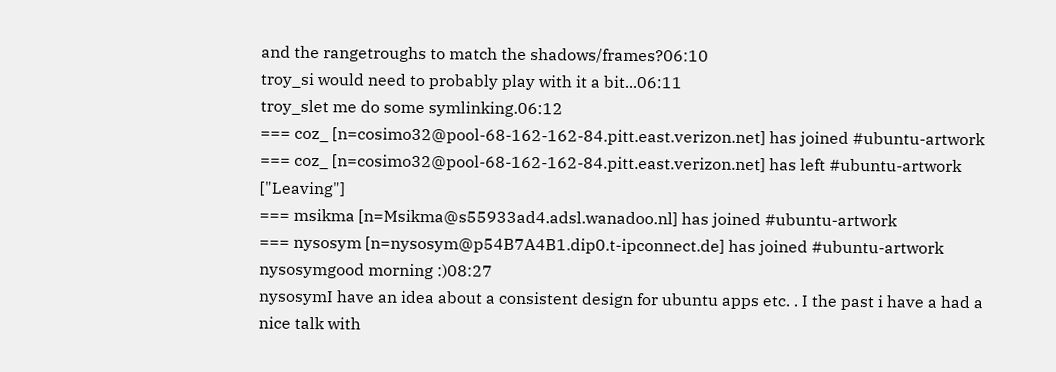and the rangetroughs to match the shadows/frames?06:10
troy_si would need to probably play with it a bit...06:11
troy_slet me do some symlinking.06:12
=== coz_ [n=cosimo32@pool-68-162-162-84.pitt.east.verizon.net] has joined #ubuntu-artwork
=== coz_ [n=cosimo32@pool-68-162-162-84.pitt.east.verizon.net] has left #ubuntu-artwork ["Leaving"]
=== msikma [n=Msikma@s55933ad4.adsl.wanadoo.nl] has joined #ubuntu-artwork
=== nysosym [n=nysosym@p54B7A4B1.dip0.t-ipconnect.de] has joined #ubuntu-artwork
nysosymgood morning :)08:27
nysosymI have an idea about a consistent design for ubuntu apps etc. . I the past i have a had a nice talk with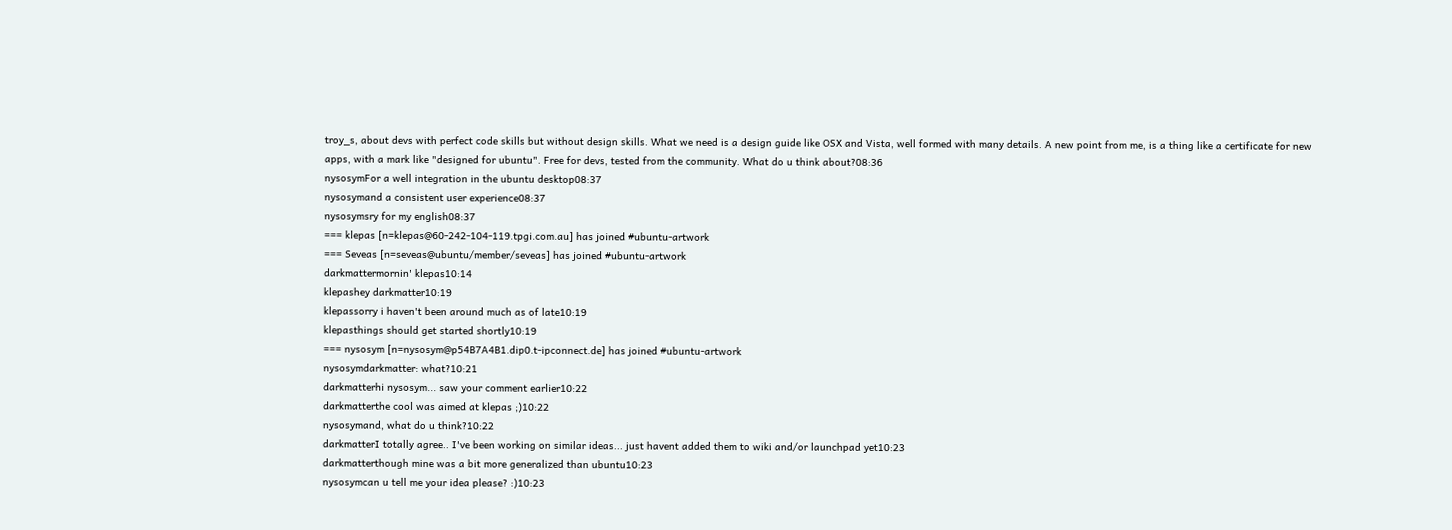troy_s, about devs with perfect code skills but without design skills. What we need is a design guide like OSX and Vista, well formed with many details. A new point from me, is a thing like a certificate for new apps, with a mark like "designed for ubuntu". Free for devs, tested from the community. What do u think about?08:36
nysosymFor a well integration in the ubuntu desktop08:37
nysosymand a consistent user experience08:37
nysosymsry for my english08:37
=== klepas [n=klepas@60-242-104-119.tpgi.com.au] has joined #ubuntu-artwork
=== Seveas [n=seveas@ubuntu/member/seveas] has joined #ubuntu-artwork
darkmattermornin' klepas10:14
klepashey darkmatter10:19
klepassorry i haven't been around much as of late10:19
klepasthings should get started shortly10:19
=== nysosym [n=nysosym@p54B7A4B1.dip0.t-ipconnect.de] has joined #ubuntu-artwork
nysosymdarkmatter: what?10:21
darkmatterhi nysosym... saw your comment earlier10:22
darkmatterthe cool was aimed at klepas ;)10:22
nysosymand, what do u think?10:22
darkmatterI totally agree.. I've been working on similar ideas... just havent added them to wiki and/or launchpad yet10:23
darkmatterthough mine was a bit more generalized than ubuntu10:23
nysosymcan u tell me your idea please? :)10:23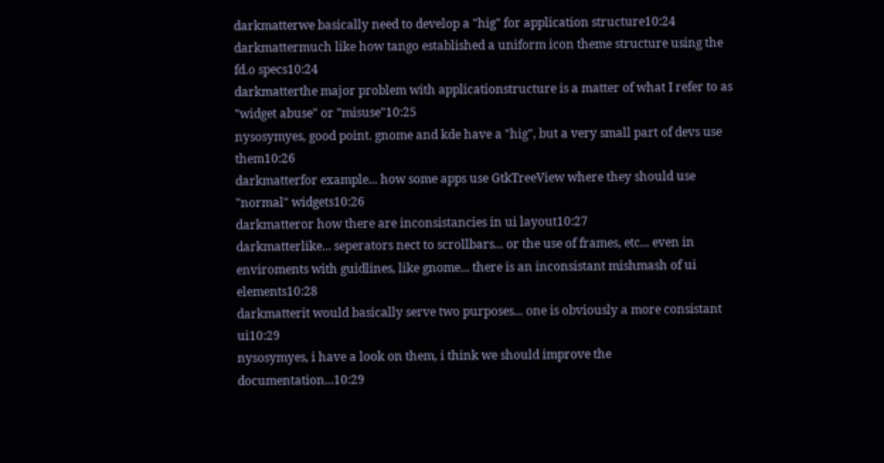darkmatterwe basically need to develop a "hig" for application structure10:24
darkmattermuch like how tango established a uniform icon theme structure using the fd.o specs10:24
darkmatterthe major problem with applicationstructure is a matter of what I refer to as "widget abuse" or "misuse"10:25
nysosymyes, good point. gnome and kde have a "hig", but a very small part of devs use them10:26
darkmatterfor example... how some apps use GtkTreeView where they should use "normal" widgets10:26
darkmatteror how there are inconsistancies in ui layout10:27
darkmatterlike... seperators nect to scrollbars... or the use of frames, etc... even in enviroments with guidlines, like gnome... there is an inconsistant mishmash of ui elements10:28
darkmatterit would basically serve two purposes... one is obviously a more consistant ui10:29
nysosymyes, i have a look on them, i think we should improve the documentation...10:29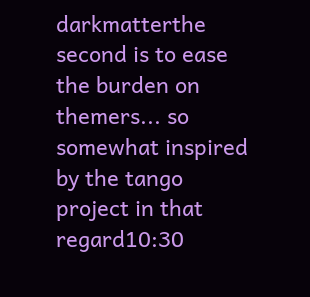darkmatterthe second is to ease the burden on themers... so somewhat inspired by the tango project in that regard10:30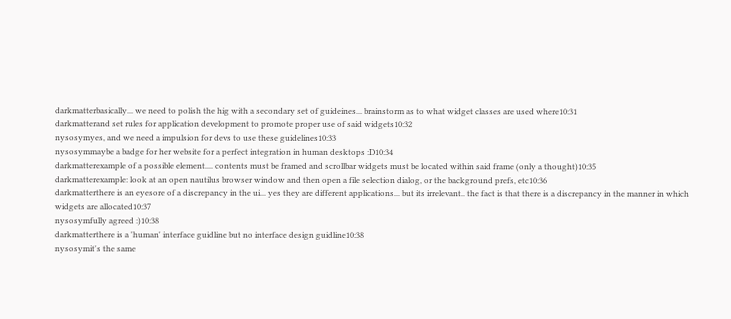darkmatterbasically... we need to polish the hig with a secondary set of guideines... brainstorm as to what widget classes are used where10:31
darkmatterand set rules for application development to promote proper use of said widgets10:32
nysosymyes, and we need a impulsion for devs to use these guidelines10:33
nysosymmaybe a badge for her website for a perfect integration in human desktops :D10:34
darkmatterexample of a possible element.... contents must be framed and scrollbar widgets must be located within said frame (only a thought)10:35
darkmatterexample: look at an open nautilus browser window and then open a file selection dialog, or the background prefs, etc10:36
darkmatterthere is an eyesore of a discrepancy in the ui... yes they are different applications... but its irrelevant.. the fact is that there is a discrepancy in the manner in which widgets are allocated10:37
nysosymfully agreed :)10:38
darkmatterthere is a 'human' interface guidline but no interface design guidline10:38
nysosymit's the same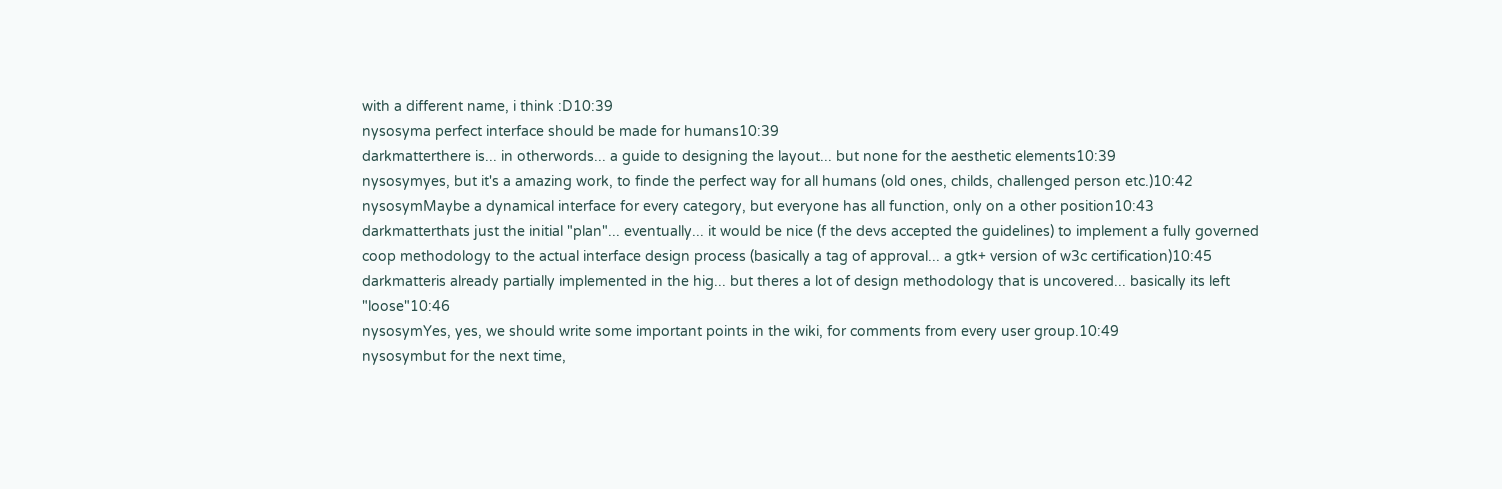with a different name, i think :D10:39
nysosyma perfect interface should be made for humans10:39
darkmatterthere is... in otherwords... a guide to designing the layout... but none for the aesthetic elements10:39
nysosymyes, but it's a amazing work, to finde the perfect way for all humans (old ones, childs, challenged person etc.)10:42
nysosymMaybe a dynamical interface for every category, but everyone has all function, only on a other position10:43
darkmatterthats just the initial "plan"... eventually... it would be nice (f the devs accepted the guidelines) to implement a fully governed coop methodology to the actual interface design process (basically a tag of approval... a gtk+ version of w3c certification)10:45
darkmatteris already partially implemented in the hig... but theres a lot of design methodology that is uncovered... basically its left "loose"10:46
nysosymYes, yes, we should write some important points in the wiki, for comments from every user group.10:49
nysosymbut for the next time,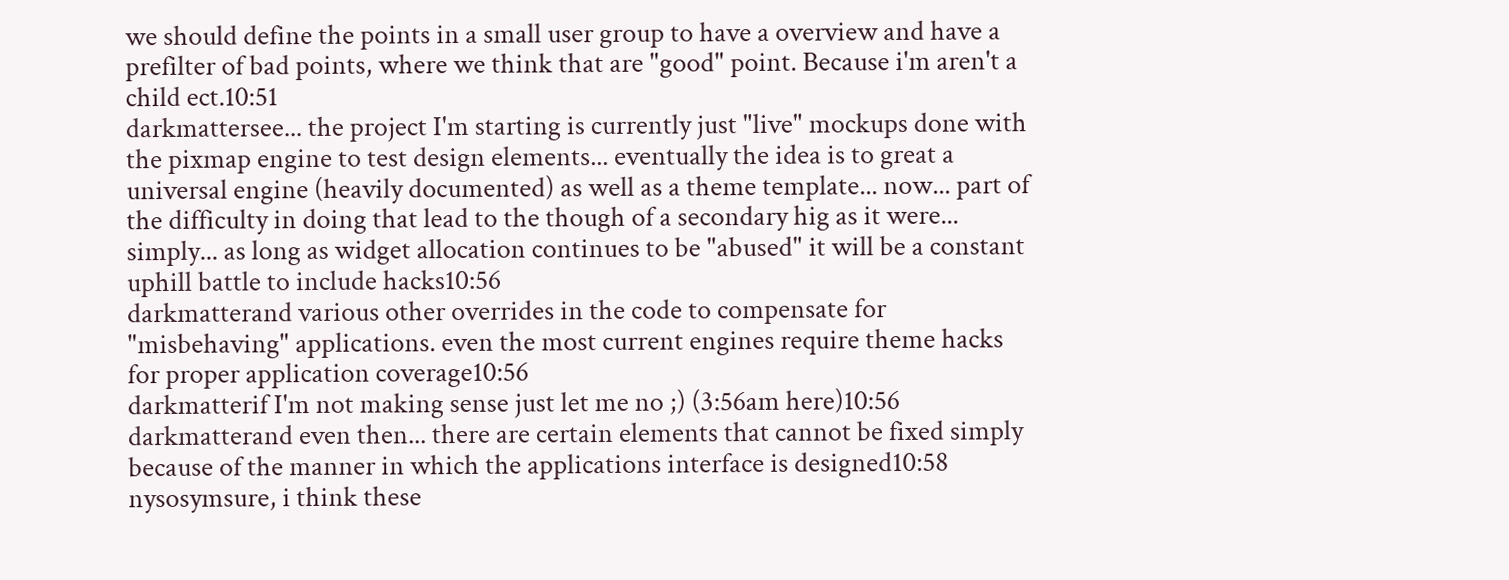we should define the points in a small user group to have a overview and have a prefilter of bad points, where we think that are "good" point. Because i'm aren't a child ect.10:51
darkmattersee... the project I'm starting is currently just "live" mockups done with the pixmap engine to test design elements... eventually the idea is to great a universal engine (heavily documented) as well as a theme template... now... part of the difficulty in doing that lead to the though of a secondary hig as it were... simply... as long as widget allocation continues to be "abused" it will be a constant uphill battle to include hacks10:56
darkmatterand various other overrides in the code to compensate for "misbehaving" applications. even the most current engines require theme hacks for proper application coverage10:56
darkmatterif I'm not making sense just let me no ;) (3:56am here)10:56
darkmatterand even then... there are certain elements that cannot be fixed simply because of the manner in which the applications interface is designed10:58
nysosymsure, i think these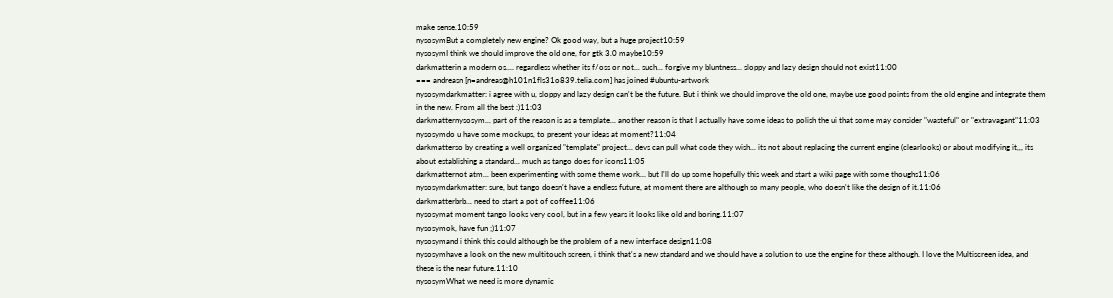make sense.10:59
nysosymBut a completely new engine? Ok good way, but a huge project10:59
nysosymI think we should improve the old one, for gtk 3.0 maybe10:59
darkmatterin a modern os.... regardless whether its f/oss or not... such... forgive my bluntness... sloppy and lazy design should not exist11:00
=== andreasn [n=andreas@h101n1fls31o839.telia.com] has joined #ubuntu-artwork
nysosymdarkmatter: i agree with u, sloppy and lazy design can't be the future. But i think we should improve the old one, maybe use good points from the old engine and integrate them in the new. From all the best :)11:03
darkmatternysosym... part of the reason is as a template... another reason is that I actually have some ideas to polish the ui that some may consider "wasteful" or "extravagant"11:03
nysosymdo u have some mockups, to present your ideas at moment?11:04
darkmatterso by creating a well organized "template" project... devs can pull what code they wish... its not about replacing the current engine (clearlooks) or about modifying it,,, its about establishing a standard... much as tango does for icons11:05
darkmatternot atm... been experimenting with some theme work... but I'll do up some hopefully this week and start a wiki page with some thoughs11:06
nysosymdarkmatter: sure, but tango doesn't have a endless future, at moment there are although so many people, who doesn't like the design of it.11:06
darkmatterbrb... need to start a pot of coffee11:06
nysosymat moment tango looks very cool, but in a few years it looks like old and boring.11:07
nysosymok, have fun ;)11:07
nysosymand i think this could although be the problem of a new interface design11:08
nysosymhave a look on the new multitouch screen, i think that's a new standard and we should have a solution to use the engine for these although. I love the Multiscreen idea, and these is the near future.11:10
nysosymWhat we need is more dynamic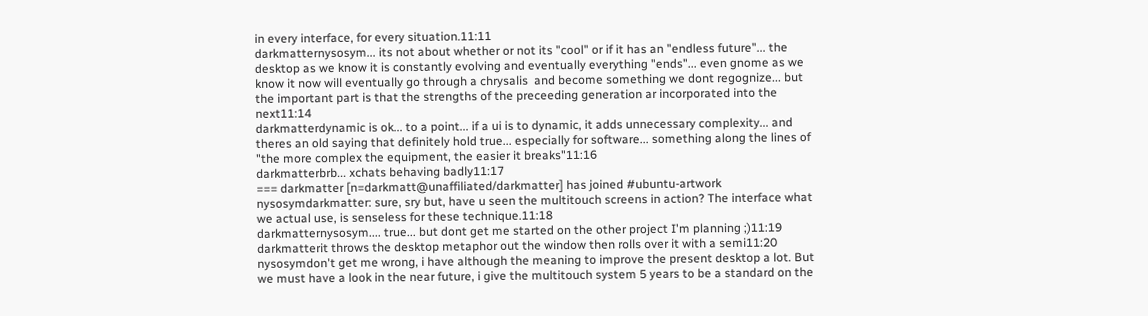in every interface, for every situation.11:11
darkmatternysosym... its not about whether or not its "cool" or if it has an "endless future"... the desktop as we know it is constantly evolving and eventually everything "ends"... even gnome as we know it now will eventually go through a chrysalis  and become something we dont regognize... but the important part is that the strengths of the preceeding generation ar incorporated into the next11:14
darkmatterdynamic is ok... to a point... if a ui is to dynamic, it adds unnecessary complexity... and theres an old saying that definitely hold true... especially for software... something along the lines of "the more complex the equipment, the easier it breaks"11:16
darkmatterbrb... xchats behaving badly11:17
=== darkmatter [n=darkmatt@unaffiliated/darkmatter] has joined #ubuntu-artwork
nysosymdarkmatter: sure, sry but, have u seen the multitouch screens in action? The interface what we actual use, is senseless for these technique.11:18
darkmatternysosym.... true... but dont get me started on the other project I'm planning ;)11:19
darkmatterit throws the desktop metaphor out the window then rolls over it with a semi11:20
nysosymdon't get me wrong, i have although the meaning to improve the present desktop a lot. But we must have a look in the near future, i give the multitouch system 5 years to be a standard on the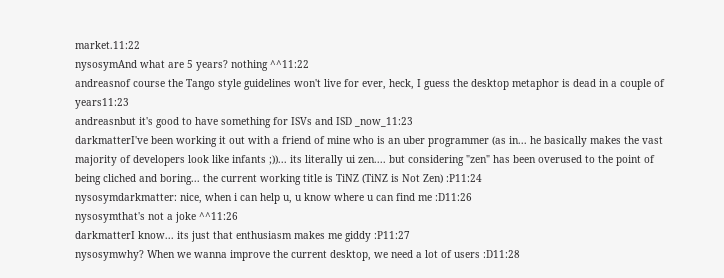market.11:22
nysosymAnd what are 5 years? nothing ^^11:22
andreasnof course the Tango style guidelines won't live for ever, heck, I guess the desktop metaphor is dead in a couple of years11:23
andreasnbut it's good to have something for ISVs and ISD _now_11:23
darkmatterI've been working it out with a friend of mine who is an uber programmer (as in... he basically makes the vast majority of developers look like infants ;))... its literally ui zen.... but considering "zen" has been overused to the point of being cliched and boring... the current working title is TiNZ (TiNZ is Not Zen) :P11:24
nysosymdarkmatter: nice, when i can help u, u know where u can find me :D11:26
nysosymthat's not a joke ^^11:26
darkmatterI know... its just that enthusiasm makes me giddy :P11:27
nysosymwhy? When we wanna improve the current desktop, we need a lot of users :D11:28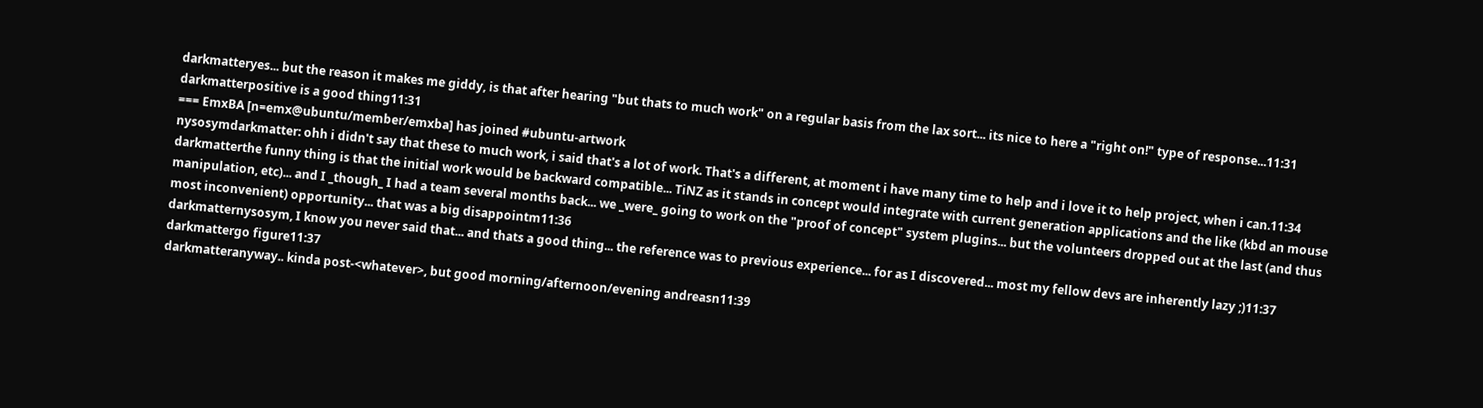darkmatteryes... but the reason it makes me giddy, is that after hearing "but thats to much work" on a regular basis from the lax sort... its nice to here a "right on!" type of response...11:31
darkmatterpositive is a good thing11:31
=== EmxBA [n=emx@ubuntu/member/emxba] has joined #ubuntu-artwork
nysosymdarkmatter: ohh i didn't say that these to much work, i said that's a lot of work. That's a different, at moment i have many time to help and i love it to help project, when i can.11:34
darkmatterthe funny thing is that the initial work would be backward compatible... TiNZ as it stands in concept would integrate with current generation applications and the like (kbd an mouse manipulation, etc)... and I _though_ I had a team several months back... we _were_ going to work on the "proof of concept" system plugins... but the volunteers dropped out at the last (and thus most inconvenient) opportunity... that was a big disappointm11:36
darkmatternysosym, I know you never said that... and thats a good thing... the reference was to previous experience... for as I discovered... most my fellow devs are inherently lazy ;)11:37
darkmattergo figure11:37
darkmatteranyway.. kinda post-<whatever>, but good morning/afternoon/evening andreasn11:39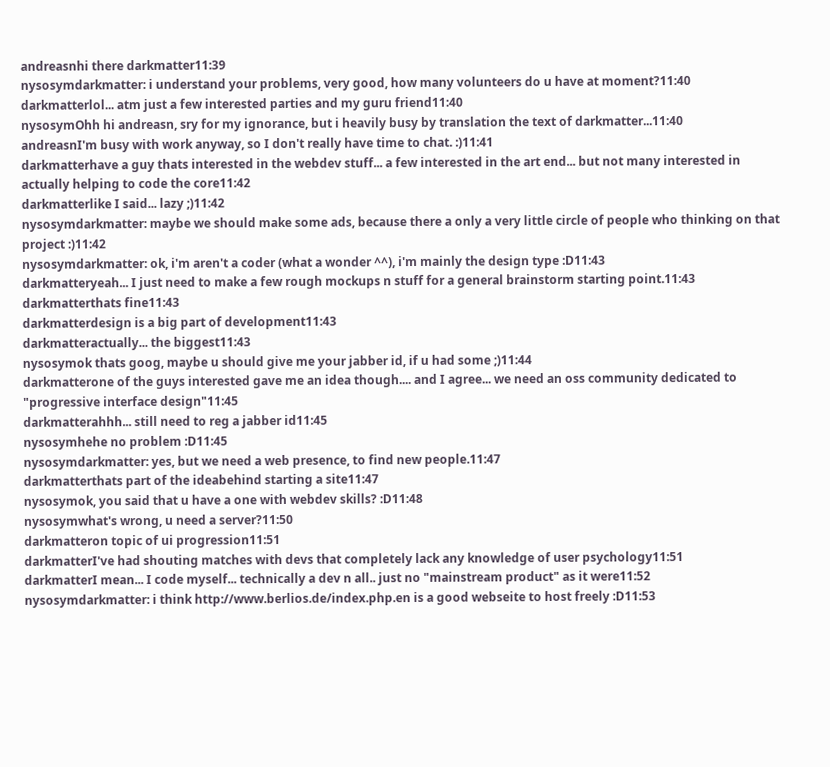andreasnhi there darkmatter11:39
nysosymdarkmatter: i understand your problems, very good, how many volunteers do u have at moment?11:40
darkmatterlol... atm just a few interested parties and my guru friend11:40
nysosymOhh hi andreasn, sry for my ignorance, but i heavily busy by translation the text of darkmatter...11:40
andreasnI'm busy with work anyway, so I don't really have time to chat. :)11:41
darkmatterhave a guy thats interested in the webdev stuff... a few interested in the art end... but not many interested in actually helping to code the core11:42
darkmatterlike I said... lazy ;)11:42
nysosymdarkmatter: maybe we should make some ads, because there a only a very little circle of people who thinking on that project :)11:42
nysosymdarkmatter: ok, i'm aren't a coder (what a wonder ^^), i'm mainly the design type :D11:43
darkmatteryeah... I just need to make a few rough mockups n stuff for a general brainstorm starting point.11:43
darkmatterthats fine11:43
darkmatterdesign is a big part of development11:43
darkmatteractually... the biggest11:43
nysosymok thats goog, maybe u should give me your jabber id, if u had some ;)11:44
darkmatterone of the guys interested gave me an idea though.... and I agree... we need an oss community dedicated to "progressive interface design"11:45
darkmatterahhh... still need to reg a jabber id11:45
nysosymhehe no problem :D11:45
nysosymdarkmatter: yes, but we need a web presence, to find new people.11:47
darkmatterthats part of the ideabehind starting a site11:47
nysosymok, you said that u have a one with webdev skills? :D11:48
nysosymwhat's wrong, u need a server?11:50
darkmatteron topic of ui progression11:51
darkmatterI've had shouting matches with devs that completely lack any knowledge of user psychology11:51
darkmatterI mean... I code myself... technically a dev n all.. just no "mainstream product" as it were11:52
nysosymdarkmatter: i think http://www.berlios.de/index.php.en is a good webseite to host freely :D11:53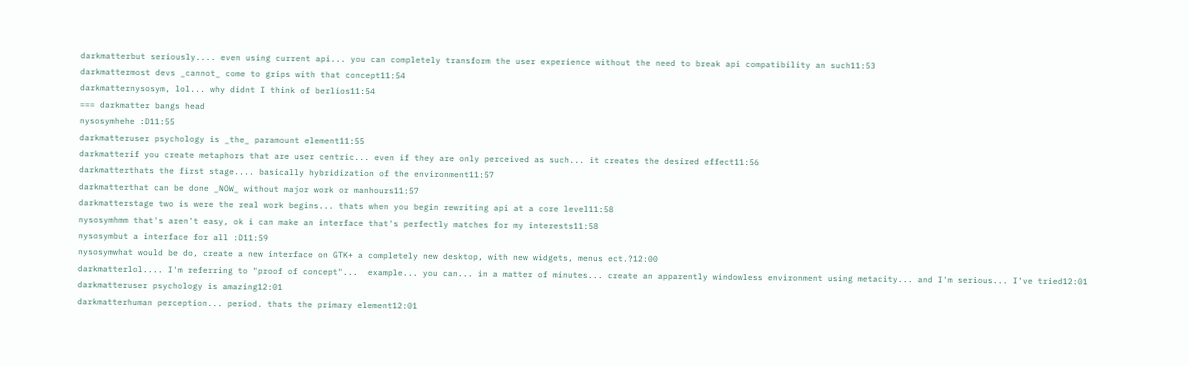darkmatterbut seriously.... even using current api... you can completely transform the user experience without the need to break api compatibility an such11:53
darkmattermost devs _cannot_ come to grips with that concept11:54
darkmatternysosym, lol... why didnt I think of berlios11:54
=== darkmatter bangs head
nysosymhehe :D11:55
darkmatteruser psychology is _the_ paramount element11:55
darkmatterif you create metaphors that are user centric... even if they are only perceived as such... it creates the desired effect11:56
darkmatterthats the first stage.... basically hybridization of the environment11:57
darkmatterthat can be done _NOW_ without major work or manhours11:57
darkmatterstage two is were the real work begins... thats when you begin rewriting api at a core level11:58
nysosymhmm that's aren't easy, ok i can make an interface that's perfectly matches for my interests11:58
nysosymbut a interface for all :D11:59
nysosymwhat would be do, create a new interface on GTK+ a completely new desktop, with new widgets, menus ect.?12:00
darkmatterlol.... I'm referring to "proof of concept"...  example... you can... in a matter of minutes... create an apparently windowless environment using metacity... and I'm serious... I've tried12:01
darkmatteruser psychology is amazing12:01
darkmatterhuman perception... period. thats the primary element12:01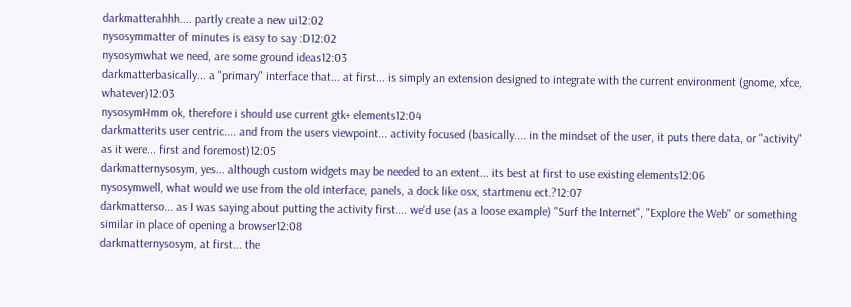darkmatterahhh.... partly create a new ui12:02
nysosymmatter of minutes is easy to say :D12:02
nysosymwhat we need, are some ground ideas12:03
darkmatterbasically... a "primary" interface that... at first... is simply an extension designed to integrate with the current environment (gnome, xfce, whatever)12:03
nysosymHmm ok, therefore i should use current gtk+ elements12:04
darkmatterits user centric.... and from the users viewpoint... activity focused (basically.... in the mindset of the user, it puts there data, or "activity" as it were... first and foremost)12:05
darkmatternysosym, yes... although custom widgets may be needed to an extent... its best at first to use existing elements12:06
nysosymwell, what would we use from the old interface, panels, a dock like osx, startmenu ect.?12:07
darkmatterso... as I was saying about putting the activity first.... we'd use (as a loose example) "Surf the Internet", "Explore the Web" or something similar in place of opening a browser12:08
darkmatternysosym, at first... the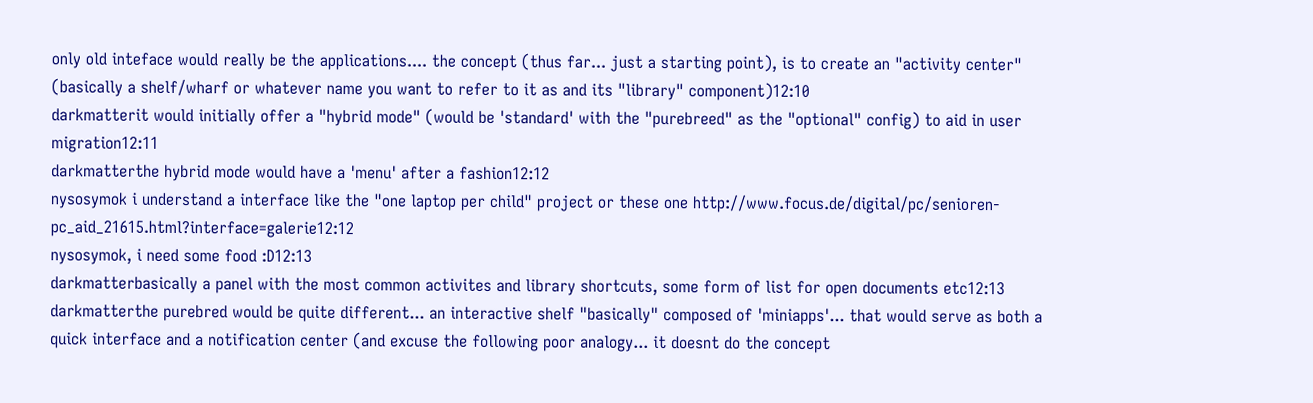only old inteface would really be the applications.... the concept (thus far... just a starting point), is to create an "activity center" (basically a shelf/wharf or whatever name you want to refer to it as and its "library" component)12:10
darkmatterit would initially offer a "hybrid mode" (would be 'standard' with the "purebreed" as the "optional" config) to aid in user migration12:11
darkmatterthe hybrid mode would have a 'menu' after a fashion12:12
nysosymok i understand a interface like the "one laptop per child" project or these one http://www.focus.de/digital/pc/senioren-pc_aid_21615.html?interface=galerie12:12
nysosymok, i need some food :D12:13
darkmatterbasically a panel with the most common activites and library shortcuts, some form of list for open documents etc12:13
darkmatterthe purebred would be quite different... an interactive shelf "basically" composed of 'miniapps'... that would serve as both a quick interface and a notification center (and excuse the following poor analogy... it doesnt do the concept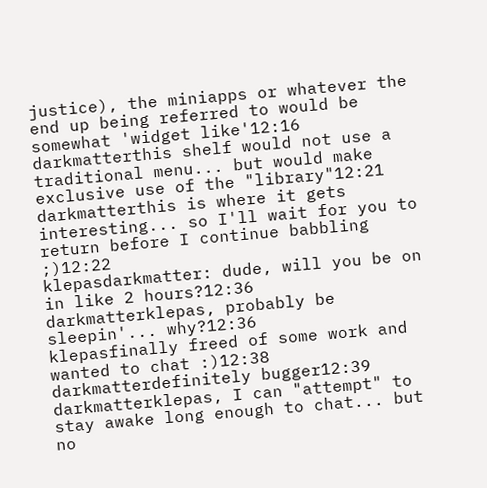justice), the miniapps or whatever the end up being referred to would be somewhat 'widget like'12:16
darkmatterthis shelf would not use a traditional menu... but would make exclusive use of the "library"12:21
darkmatterthis is where it gets interesting... so I'll wait for you to return before I continue babbling ;)12:22
klepasdarkmatter: dude, will you be on in like 2 hours?12:36
darkmatterklepas, probably be sleepin'... why?12:36
klepasfinally freed of some work and wanted to chat :)12:38
darkmatterdefinitely bugger12:39
darkmatterklepas, I can "attempt" to stay awake long enough to chat... but no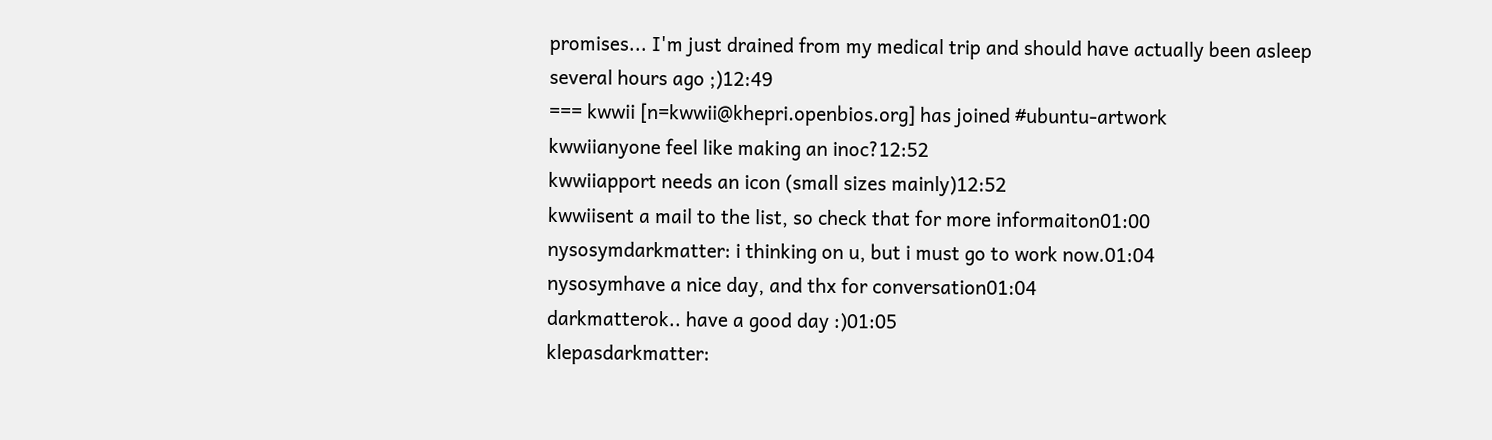promises... I'm just drained from my medical trip and should have actually been asleep several hours ago ;)12:49
=== kwwii [n=kwwii@khepri.openbios.org] has joined #ubuntu-artwork
kwwiianyone feel like making an inoc?12:52
kwwiiapport needs an icon (small sizes mainly)12:52
kwwiisent a mail to the list, so check that for more informaiton01:00
nysosymdarkmatter: i thinking on u, but i must go to work now.01:04
nysosymhave a nice day, and thx for conversation01:04
darkmatterok.. have a good day :)01:05
klepasdarkmatter: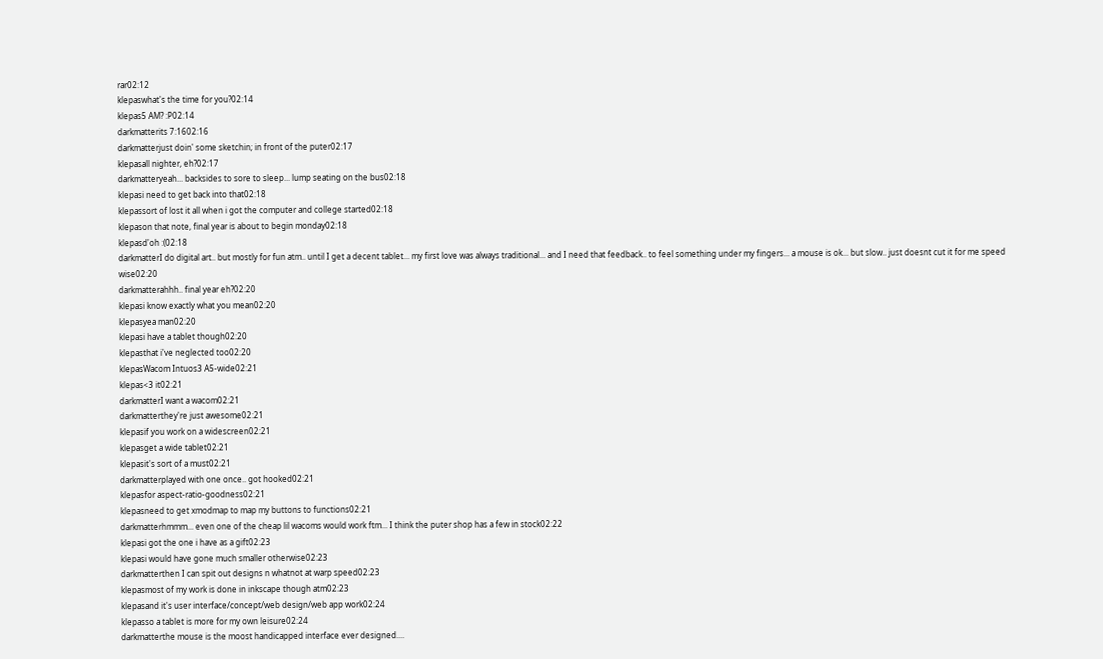rar02:12
klepaswhat's the time for you?02:14
klepas5 AM? :P02:14
darkmatterits 7:1602:16
darkmatterjust doin' some sketchin; in front of the puter02:17
klepasall nighter, eh?02:17
darkmatteryeah... backsides to sore to sleep... lump seating on the bus02:18
klepasi need to get back into that02:18
klepassort of lost it all when i got the computer and college started02:18
klepason that note, final year is about to begin monday02:18
klepasd'oh :(02:18
darkmatterI do digital art.. but mostly for fun atm.. until I get a decent tablet... my first love was always traditional... and I need that feedback.. to feel something under my fingers... a mouse is ok... but slow.. just doesnt cut it for me speed wise02:20
darkmatterahhh.. final year eh?02:20
klepasi know exactly what you mean02:20
klepasyea man02:20
klepasi have a tablet though02:20
klepasthat i've neglected too02:20
klepasWacom Intuos3 A5-wide02:21
klepas<3 it02:21
darkmatterI want a wacom02:21
darkmatterthey're just awesome02:21
klepasif you work on a widescreen02:21
klepasget a wide tablet02:21
klepasit's sort of a must02:21
darkmatterplayed with one once.. got hooked02:21
klepasfor aspect-ratio-goodness02:21
klepasneed to get xmodmap to map my buttons to functions02:21
darkmatterhmmm... even one of the cheap lil wacoms would work ftm... I think the puter shop has a few in stock02:22
klepasi got the one i have as a gift02:23
klepasi would have gone much smaller otherwise02:23
darkmatterthen I can spit out designs n whatnot at warp speed02:23
klepasmost of my work is done in inkscape though atm02:23
klepasand it's user interface/concept/web design/web app work02:24
klepasso a tablet is more for my own leisure02:24
darkmatterthe mouse is the moost handicapped interface ever designed....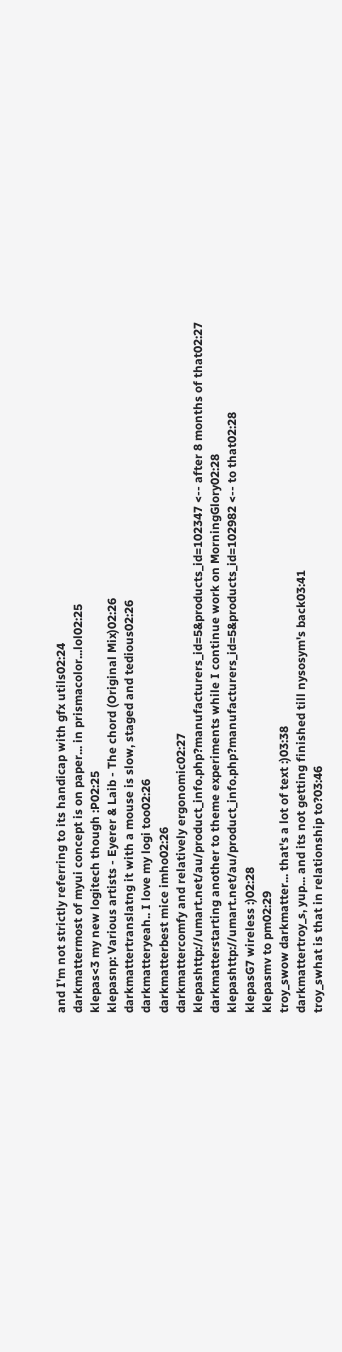and I'm not strictly referring to its handicap with gfx utils02:24
darkmattermost of myui concept is on paper... in prismacolor...lol02:25
klepas<3 my new logitech though :P02:25
klepasnp: Various artists - Eyerer & Laib - The chord (Original Mix)02:26
darkmattertranslatng it with a mouse is slow, staged and tedious02:26
darkmatteryeah.. I love my logi too02:26
darkmatterbest mice imho02:26
darkmattercomfy and relatively ergonomic02:27
klepashttp://umart.net/au/product_info.php?manufacturers_id=5&products_id=102347 <-- after 8 months of that02:27
darkmatterstarting another to theme experiments while I continue work on MorningGlory02:28
klepashttp://umart.net/au/product_info.php?manufacturers_id=5&products_id=102982 <-- to that02:28
klepasG7 wireless :)02:28
klepasmv to pm02:29
troy_swow darkmatter... that's a lot of text :)03:38
darkmattertroy_s, yup... and its not getting finished till nysosym's back03:41
troy_swhat is that in relationship to?03:46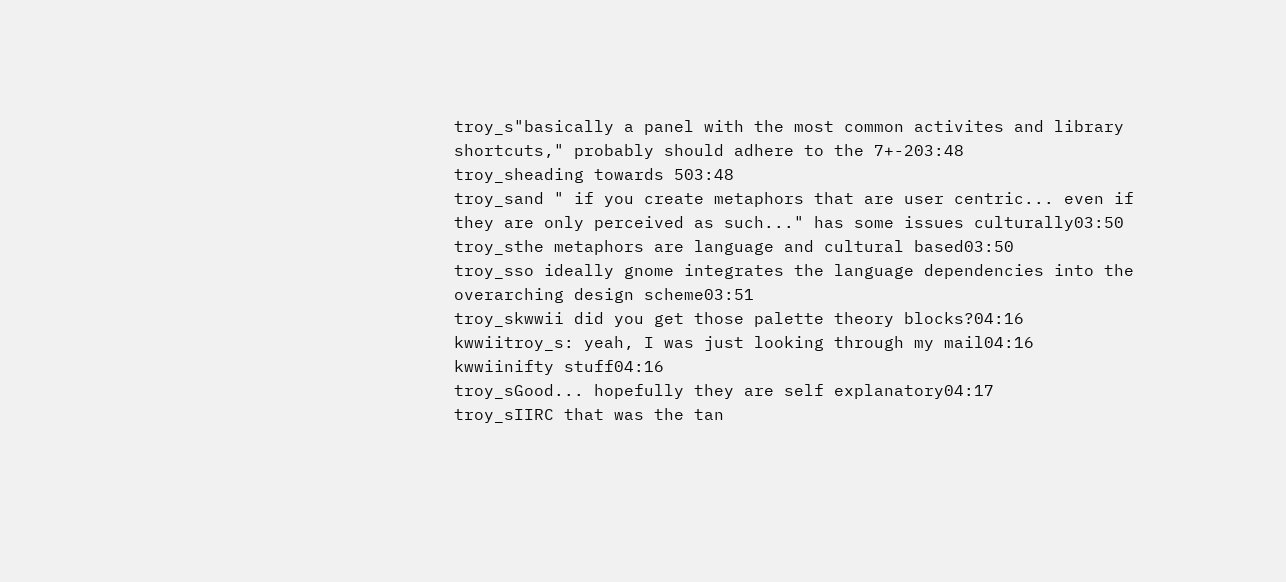troy_s"basically a panel with the most common activites and library shortcuts," probably should adhere to the 7+-203:48
troy_sheading towards 503:48
troy_sand " if you create metaphors that are user centric... even if they are only perceived as such..." has some issues culturally03:50
troy_sthe metaphors are language and cultural based03:50
troy_sso ideally gnome integrates the language dependencies into the overarching design scheme03:51
troy_skwwii did you get those palette theory blocks?04:16
kwwiitroy_s: yeah, I was just looking through my mail04:16
kwwiinifty stuff04:16
troy_sGood... hopefully they are self explanatory04:17
troy_sIIRC that was the tan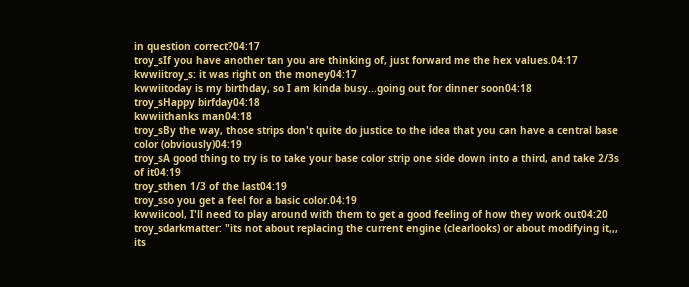in question correct?04:17
troy_sIf you have another tan you are thinking of, just forward me the hex values.04:17
kwwiitroy_s: it was right on the money04:17
kwwiitoday is my birthday, so I am kinda busy...going out for dinner soon04:18
troy_sHappy birfday04:18
kwwiithanks man04:18
troy_sBy the way, those strips don't quite do justice to the idea that you can have a central base color (obviously)04:19
troy_sA good thing to try is to take your base color strip one side down into a third, and take 2/3s of it04:19
troy_sthen 1/3 of the last04:19
troy_sso you get a feel for a basic color.04:19
kwwiicool, I'll need to play around with them to get a good feeling of how they work out04:20
troy_sdarkmatter: "its not about replacing the current engine (clearlooks) or about modifying it,,, its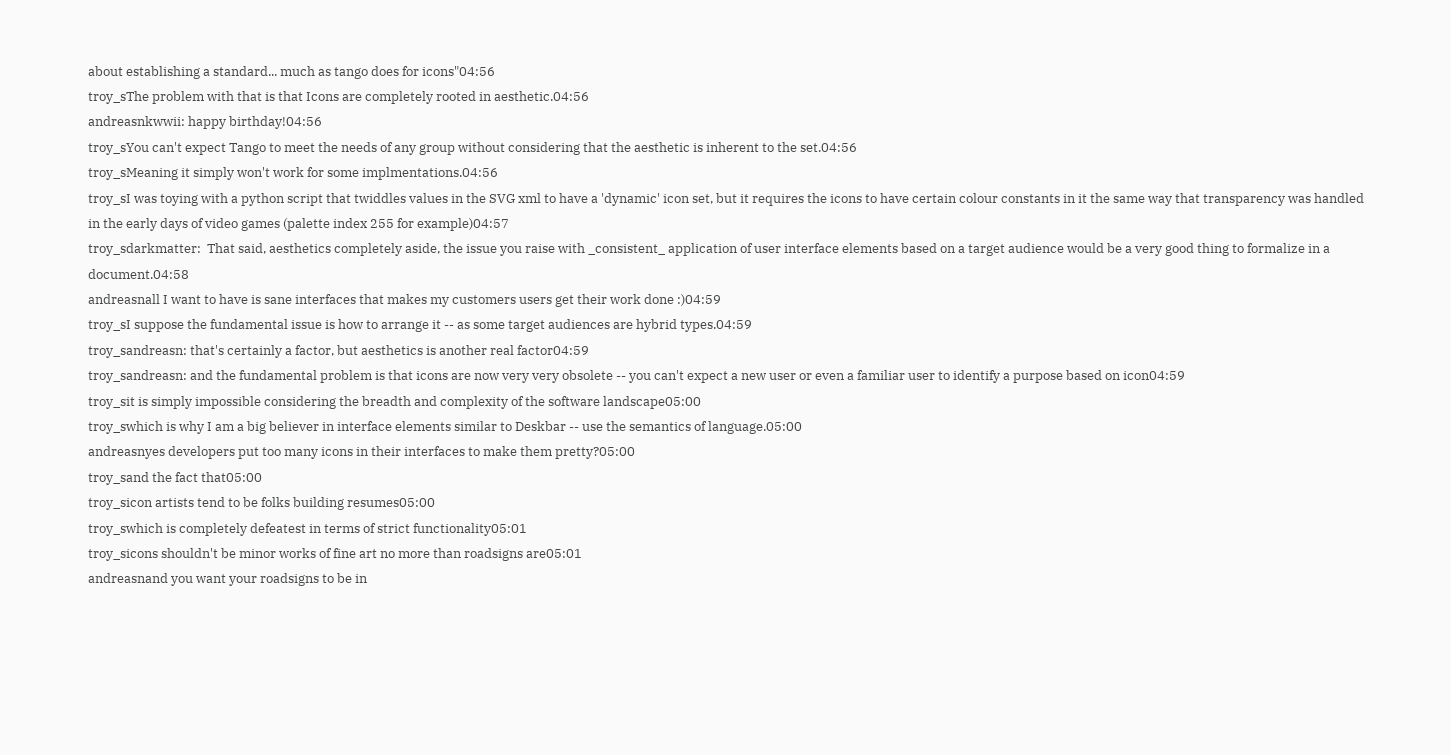about establishing a standard... much as tango does for icons"04:56
troy_sThe problem with that is that Icons are completely rooted in aesthetic.04:56
andreasnkwwii: happy birthday!04:56
troy_sYou can't expect Tango to meet the needs of any group without considering that the aesthetic is inherent to the set.04:56
troy_sMeaning it simply won't work for some implmentations.04:56
troy_sI was toying with a python script that twiddles values in the SVG xml to have a 'dynamic' icon set, but it requires the icons to have certain colour constants in it the same way that transparency was handled in the early days of video games (palette index 255 for example)04:57
troy_sdarkmatter:  That said, aesthetics completely aside, the issue you raise with _consistent_ application of user interface elements based on a target audience would be a very good thing to formalize in a document.04:58
andreasnall I want to have is sane interfaces that makes my customers users get their work done :)04:59
troy_sI suppose the fundamental issue is how to arrange it -- as some target audiences are hybrid types.04:59
troy_sandreasn: that's certainly a factor, but aesthetics is another real factor04:59
troy_sandreasn: and the fundamental problem is that icons are now very very obsolete -- you can't expect a new user or even a familiar user to identify a purpose based on icon04:59
troy_sit is simply impossible considering the breadth and complexity of the software landscape05:00
troy_swhich is why I am a big believer in interface elements similar to Deskbar -- use the semantics of language.05:00
andreasnyes developers put too many icons in their interfaces to make them pretty?05:00
troy_sand the fact that05:00
troy_sicon artists tend to be folks building resumes05:00
troy_swhich is completely defeatest in terms of strict functionality05:01
troy_sicons shouldn't be minor works of fine art no more than roadsigns are05:01
andreasnand you want your roadsigns to be in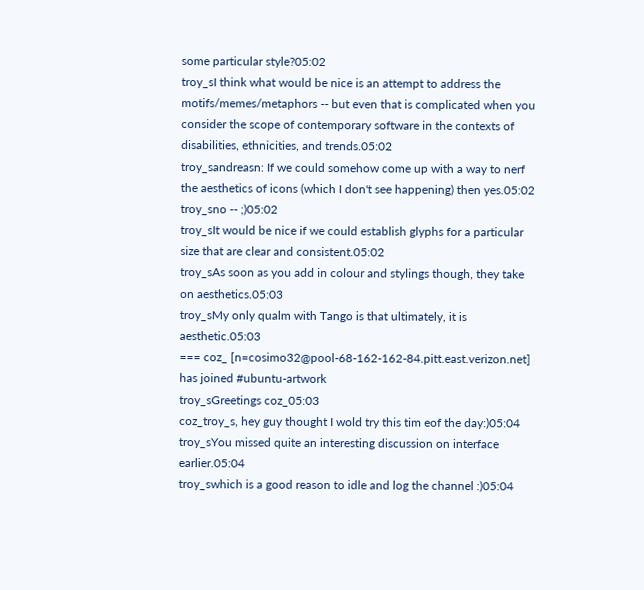some particular style?05:02
troy_sI think what would be nice is an attempt to address the motifs/memes/metaphors -- but even that is complicated when you consider the scope of contemporary software in the contexts of disabilities, ethnicities, and trends.05:02
troy_sandreasn: If we could somehow come up with a way to nerf the aesthetics of icons (which I don't see happening) then yes.05:02
troy_sno -- ;)05:02
troy_sIt would be nice if we could establish glyphs for a particular size that are clear and consistent.05:02
troy_sAs soon as you add in colour and stylings though, they take on aesthetics.05:03
troy_sMy only qualm with Tango is that ultimately, it is aesthetic.05:03
=== coz_ [n=cosimo32@pool-68-162-162-84.pitt.east.verizon.net] has joined #ubuntu-artwork
troy_sGreetings coz_05:03
coz_troy_s, hey guy thought I wold try this tim eof the day:)05:04
troy_sYou missed quite an interesting discussion on interface earlier.05:04
troy_swhich is a good reason to idle and log the channel :)05:04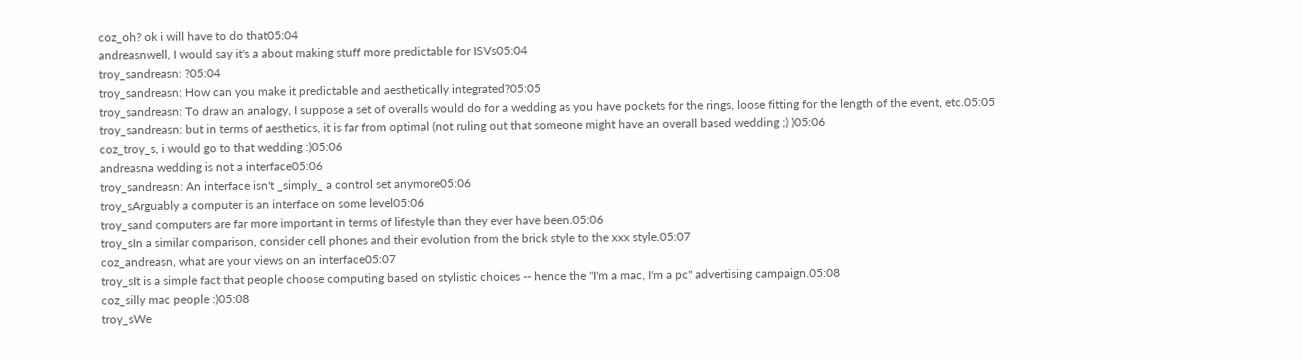coz_oh? ok i will have to do that05:04
andreasnwell, I would say it's a about making stuff more predictable for ISVs05:04
troy_sandreasn: ?05:04
troy_sandreasn: How can you make it predictable and aesthetically integrated?05:05
troy_sandreasn: To draw an analogy, I suppose a set of overalls would do for a wedding as you have pockets for the rings, loose fitting for the length of the event, etc.05:05
troy_sandreasn: but in terms of aesthetics, it is far from optimal (not ruling out that someone might have an overall based wedding ;) )05:06
coz_troy_s, i would go to that wedding :)05:06
andreasna wedding is not a interface05:06
troy_sandreasn: An interface isn't _simply_ a control set anymore05:06
troy_sArguably a computer is an interface on some level05:06
troy_sand computers are far more important in terms of lifestyle than they ever have been.05:06
troy_sIn a similar comparison, consider cell phones and their evolution from the brick style to the xxx style.05:07
coz_andreasn, what are your views on an interface05:07
troy_sIt is a simple fact that people choose computing based on stylistic choices -- hence the "I'm a mac, I'm a pc" advertising campaign.05:08
coz_silly mac people :)05:08
troy_sWe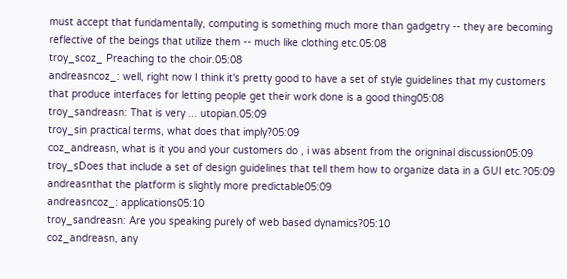must accept that fundamentally, computing is something much more than gadgetry -- they are becoming reflective of the beings that utilize them -- much like clothing etc.05:08
troy_scoz_ Preaching to the choir.05:08
andreasncoz_: well, right now I think it's pretty good to have a set of style guidelines that my customers that produce interfaces for letting people get their work done is a good thing05:08
troy_sandreasn: That is very ... utopian.05:09
troy_sin practical terms, what does that imply?05:09
coz_andreasn, what is it you and your customers do , i was absent from the origninal discussion05:09
troy_sDoes that include a set of design guidelines that tell them how to organize data in a GUI etc.?05:09
andreasnthat the platform is slightly more predictable05:09
andreasncoz_: applications05:10
troy_sandreasn: Are you speaking purely of web based dynamics?05:10
coz_andreasn, any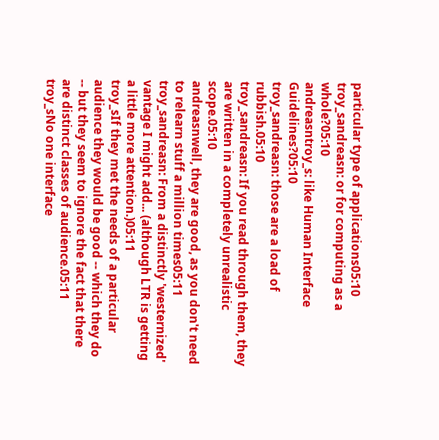particular type of applications05:10
troy_sandreasn: or for computing as a whole?05:10
andreasntroy_s: like Human Interface Guidelines?05:10
troy_sandreasn: those are a load of rubbish.05:10
troy_sandreasn: If you read through them, they are written in a completely unrealistic scope.05:10
andreasnwell, they are good, as you don't need to relearn stuff a million times05:11
troy_sandreasn: From a distinctly 'westernized' vantage I might add... (although LTR is getting a little more attention.)05:11
troy_sIf they met the needs of a particular audience they would be good -- which they do -- but they seem to ignore the fact that there are distinct classes of audience.05:11
troy_sNo one interface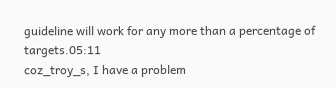guideline will work for any more than a percentage of targets.05:11
coz_troy_s, I have a problem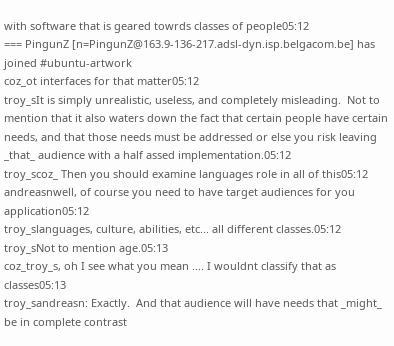with software that is geared towrds classes of people05:12
=== PingunZ [n=PingunZ@163.9-136-217.adsl-dyn.isp.belgacom.be] has joined #ubuntu-artwork
coz_ot interfaces for that matter05:12
troy_sIt is simply unrealistic, useless, and completely misleading.  Not to mention that it also waters down the fact that certain people have certain needs, and that those needs must be addressed or else you risk leaving _that_ audience with a half assed implementation.05:12
troy_scoz_ Then you should examine languages role in all of this05:12
andreasnwell, of course you need to have target audiences for you application05:12
troy_slanguages, culture, abilities, etc... all different classes.05:12
troy_sNot to mention age.05:13
coz_troy_s, oh I see what you mean .... I wouldnt classify that as classes05:13
troy_sandreasn: Exactly.  And that audience will have needs that _might_ be in complete contrast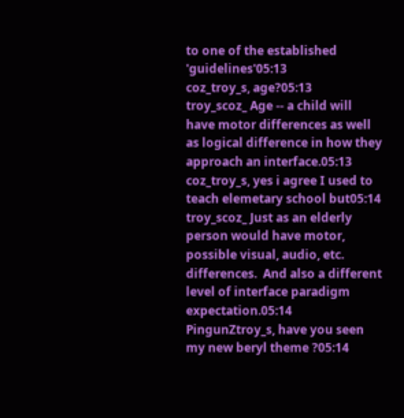to one of the established 'guidelines'05:13
coz_troy_s, age?05:13
troy_scoz_ Age -- a child will have motor differences as well as logical difference in how they approach an interface.05:13
coz_troy_s, yes i agree I used to teach elemetary school but05:14
troy_scoz_ Just as an elderly person would have motor, possible visual, audio, etc. differences.  And also a different level of interface paradigm expectation.05:14
PingunZtroy_s, have you seen my new beryl theme ?05:14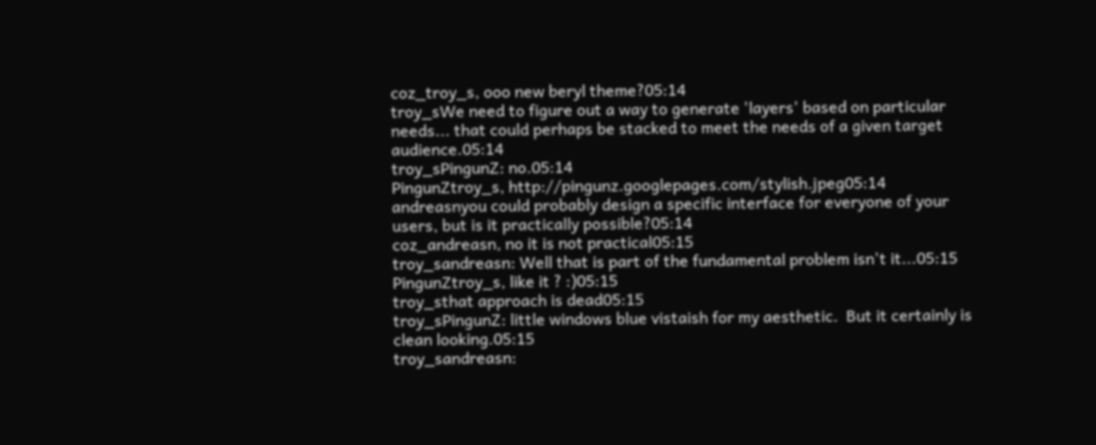coz_troy_s, ooo new beryl theme?05:14
troy_sWe need to figure out a way to generate 'layers' based on particular needs... that could perhaps be stacked to meet the needs of a given target audience.05:14
troy_sPingunZ: no.05:14
PingunZtroy_s, http://pingunz.googlepages.com/stylish.jpeg05:14
andreasnyou could probably design a specific interface for everyone of your users, but is it practically possible?05:14
coz_andreasn, no it is not practical05:15
troy_sandreasn: Well that is part of the fundamental problem isn't it...05:15
PingunZtroy_s, like it ? :)05:15
troy_sthat approach is dead05:15
troy_sPingunZ: little windows blue vistaish for my aesthetic.  But it certainly is clean looking.05:15
troy_sandreasn: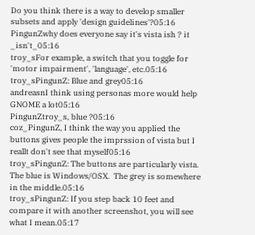Do you think there is a way to develop smaller subsets and apply 'design guidelines'?05:16
PingunZwhy does everyone say it's vista ish ? it _isn't_05:16
troy_sFor example, a switch that you toggle for 'motor impairment', 'language', etc.05:16
troy_sPingunZ: Blue and grey05:16
andreasnI think using personas more would help GNOME a lot05:16
PingunZtroy_s, blue ?05:16
coz_PingunZ, I think the way you applied the buttons gives people the imprssion of vista but I reallt don't see that myself05:16
troy_sPingunZ: The buttons are particularly vista.  The blue is Windows/OSX.  The grey is somewhere in the middle.05:16
troy_sPingunZ: If you step back 10 feet and compare it with another screenshot, you will see what I mean.05:17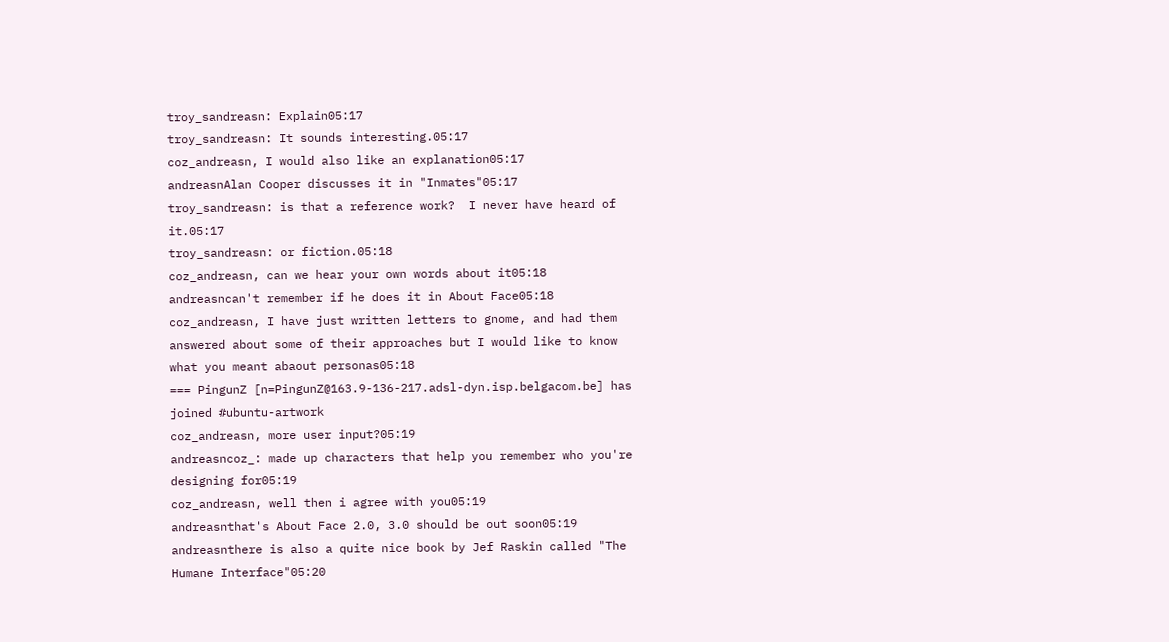troy_sandreasn: Explain05:17
troy_sandreasn: It sounds interesting.05:17
coz_andreasn, I would also like an explanation05:17
andreasnAlan Cooper discusses it in "Inmates"05:17
troy_sandreasn: is that a reference work?  I never have heard of it.05:17
troy_sandreasn: or fiction.05:18
coz_andreasn, can we hear your own words about it05:18
andreasncan't remember if he does it in About Face05:18
coz_andreasn, I have just written letters to gnome, and had them answered about some of their approaches but I would like to know what you meant abaout personas05:18
=== PingunZ [n=PingunZ@163.9-136-217.adsl-dyn.isp.belgacom.be] has joined #ubuntu-artwork
coz_andreasn, more user input?05:19
andreasncoz_: made up characters that help you remember who you're designing for05:19
coz_andreasn, well then i agree with you05:19
andreasnthat's About Face 2.0, 3.0 should be out soon05:19
andreasnthere is also a quite nice book by Jef Raskin called "The Humane Interface"05:20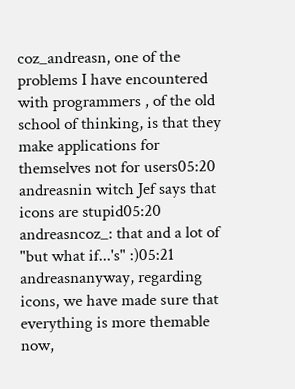coz_andreasn, one of the problems I have encountered with programmers , of the old school of thinking, is that they make applications for themselves not for users05:20
andreasnin witch Jef says that icons are stupid05:20
andreasncoz_: that and a lot of "but what if...'s" :)05:21
andreasnanyway, regarding icons, we have made sure that everything is more themable now,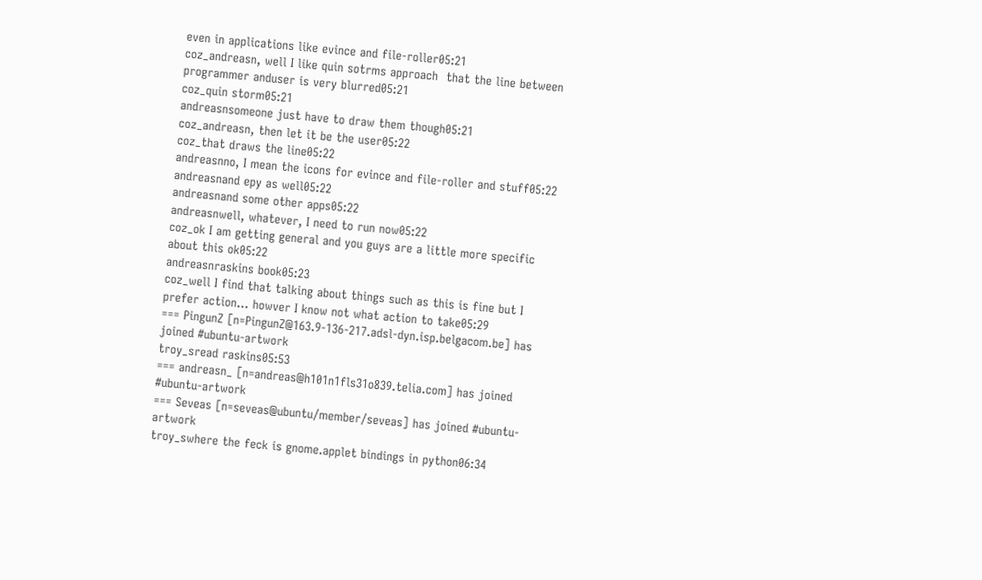even in applications like evince and file-roller05:21
coz_andreasn, well I like quin sotrms approach  that the line between programmer anduser is very blurred05:21
coz_quin storm05:21
andreasnsomeone just have to draw them though05:21
coz_andreasn, then let it be the user05:22
coz_that draws the line05:22
andreasnno, I mean the icons for evince and file-roller and stuff05:22
andreasnand epy as well05:22
andreasnand some other apps05:22
andreasnwell, whatever, I need to run now05:22
coz_ok I am getting general and you guys are a little more specific about this ok05:22
andreasnraskins book05:23
coz_well I find that talking about things such as this is fine but I prefer action... howver I know not what action to take05:29
=== PingunZ [n=PingunZ@163.9-136-217.adsl-dyn.isp.belgacom.be] has joined #ubuntu-artwork
troy_sread raskins05:53
=== andreasn_ [n=andreas@h101n1fls31o839.telia.com] has joined #ubuntu-artwork
=== Seveas [n=seveas@ubuntu/member/seveas] has joined #ubuntu-artwork
troy_swhere the feck is gnome.applet bindings in python06:34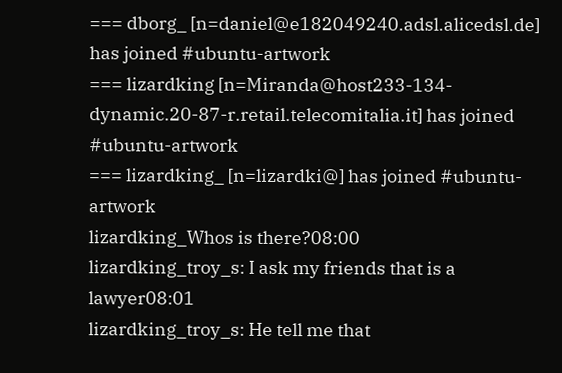=== dborg_ [n=daniel@e182049240.adsl.alicedsl.de] has joined #ubuntu-artwork
=== lizardking [n=Miranda@host233-134-dynamic.20-87-r.retail.telecomitalia.it] has joined #ubuntu-artwork
=== lizardking_ [n=lizardki@] has joined #ubuntu-artwork
lizardking_Whos is there?08:00
lizardking_troy_s: I ask my friends that is a lawyer08:01
lizardking_troy_s: He tell me that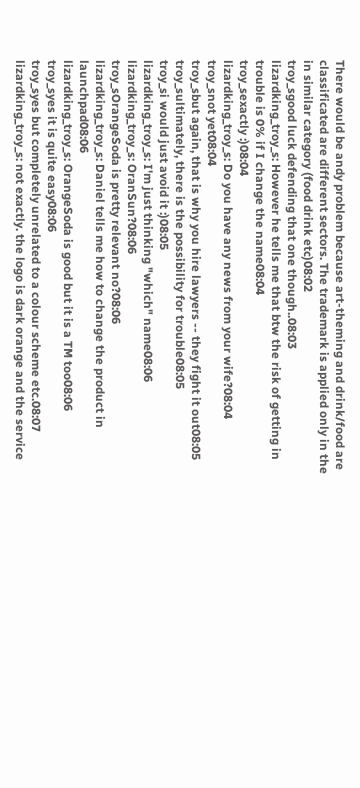There would be andy problem because art-theming and drink/food are classificated are different sectors. The trademark is applied only in the in similar category (food drink etc)08:02
troy_sgood luck defending that one though..08:03
lizardking_troy_s: However he tells me that btw the risk of getting in trouble is 0% if I change the name08:04
troy_sexactly :)08:04
lizardking_troy_s: Do you have any news from your wife?08:04
troy_snot yet08:04
troy_sbut again, that is why you hire lawyers -- they fight it out08:05
troy_sultimately, there is the possibility for trouble08:05
troy_si would just avoid it :)08:05
lizardking_troy_s: I'm just thinking "which" name08:06
lizardking_troy_s: OranSun?08:06
troy_sOrangeSoda is pretty relevant no?08:06
lizardking_troy_s: Daniel tells me how to change the product in launchpad08:06
lizardking_troy_s: OrangeSoda is good but it is a TM too08:06
troy_syes it is quite easy08:06
troy_syes but completely unrelated to a colour scheme etc.08:07
lizardking_troy_s: not exactly. the logo is dark orange and the service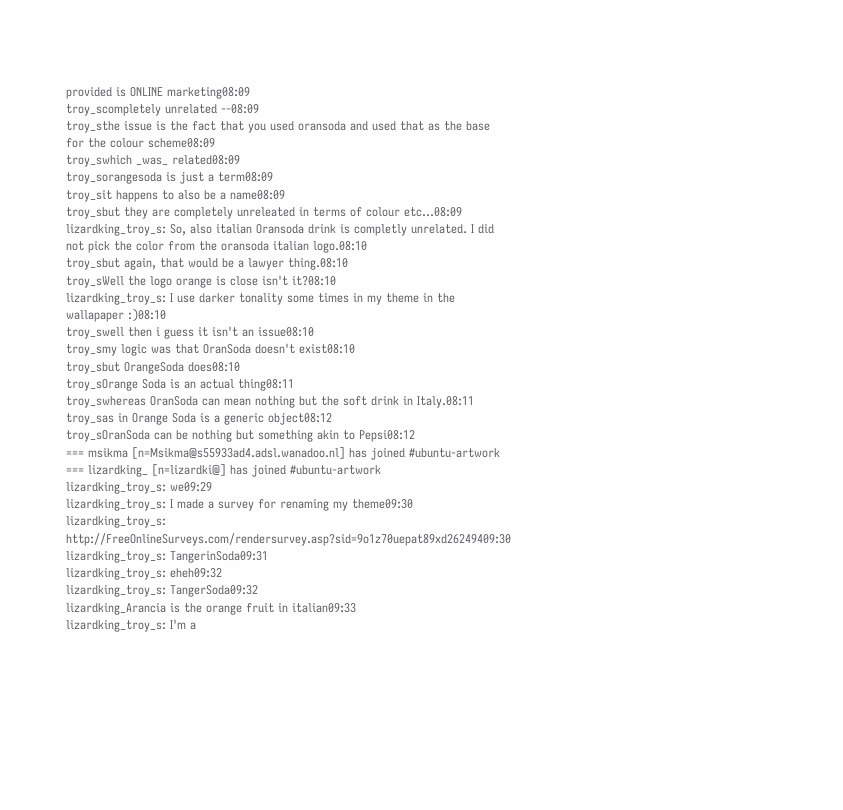provided is ONLINE marketing08:09
troy_scompletely unrelated --08:09
troy_sthe issue is the fact that you used oransoda and used that as the base for the colour scheme08:09
troy_swhich _was_ related08:09
troy_sorangesoda is just a term08:09
troy_sit happens to also be a name08:09
troy_sbut they are completely unreleated in terms of colour etc...08:09
lizardking_troy_s: So, also italian Oransoda drink is completly unrelated. I did not pick the color from the oransoda italian logo.08:10
troy_sbut again, that would be a lawyer thing.08:10
troy_sWell the logo orange is close isn't it?08:10
lizardking_troy_s: I use darker tonality some times in my theme in the wallapaper :)08:10
troy_swell then i guess it isn't an issue08:10
troy_smy logic was that OranSoda doesn't exist08:10
troy_sbut OrangeSoda does08:10
troy_sOrange Soda is an actual thing08:11
troy_swhereas OranSoda can mean nothing but the soft drink in Italy.08:11
troy_sas in Orange Soda is a generic object08:12
troy_sOranSoda can be nothing but something akin to Pepsi08:12
=== msikma [n=Msikma@s55933ad4.adsl.wanadoo.nl] has joined #ubuntu-artwork
=== lizardking_ [n=lizardki@] has joined #ubuntu-artwork
lizardking_troy_s: we09:29
lizardking_troy_s: I made a survey for renaming my theme09:30
lizardking_troy_s: http://FreeOnlineSurveys.com/rendersurvey.asp?sid=9o1z70uepat89xd26249409:30
lizardking_troy_s: TangerinSoda09:31
lizardking_troy_s: eheh09:32
lizardking_troy_s: TangerSoda09:32
lizardking_Arancia is the orange fruit in italian09:33
lizardking_troy_s: I'm a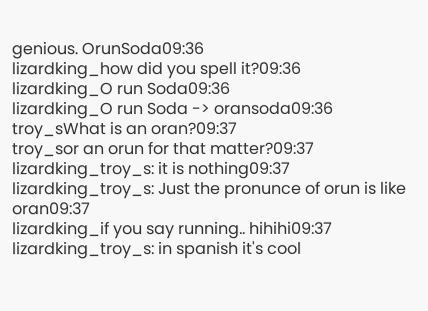genious. OrunSoda09:36
lizardking_how did you spell it?09:36
lizardking_O run Soda09:36
lizardking_O run Soda -> oransoda09:36
troy_sWhat is an oran?09:37
troy_sor an orun for that matter?09:37
lizardking_troy_s: it is nothing09:37
lizardking_troy_s: Just the pronunce of orun is like oran09:37
lizardking_if you say running.. hihihi09:37
lizardking_troy_s: in spanish it's cool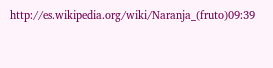http://es.wikipedia.org/wiki/Naranja_(fruto)09:39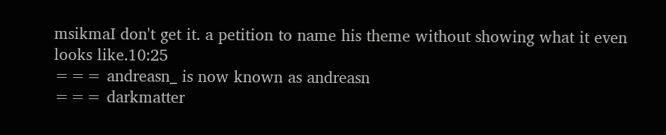msikmaI don't get it. a petition to name his theme without showing what it even looks like.10:25
=== andreasn_ is now known as andreasn
=== darkmatter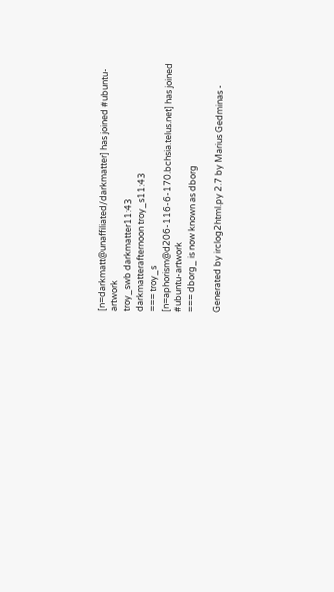[n=darkmatt@unaffiliated/darkmatter] has joined #ubuntu-artwork
troy_swb darkmatter11:43
darkmatterafternoon troy_s11:43
=== troy_s [n=aphorism@d206-116-6-170.bchsia.telus.net] has joined #ubuntu-artwork
=== dborg_ is now known as dborg

Generated by irclog2html.py 2.7 by Marius Gedminas -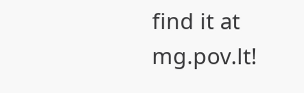find it at mg.pov.lt!